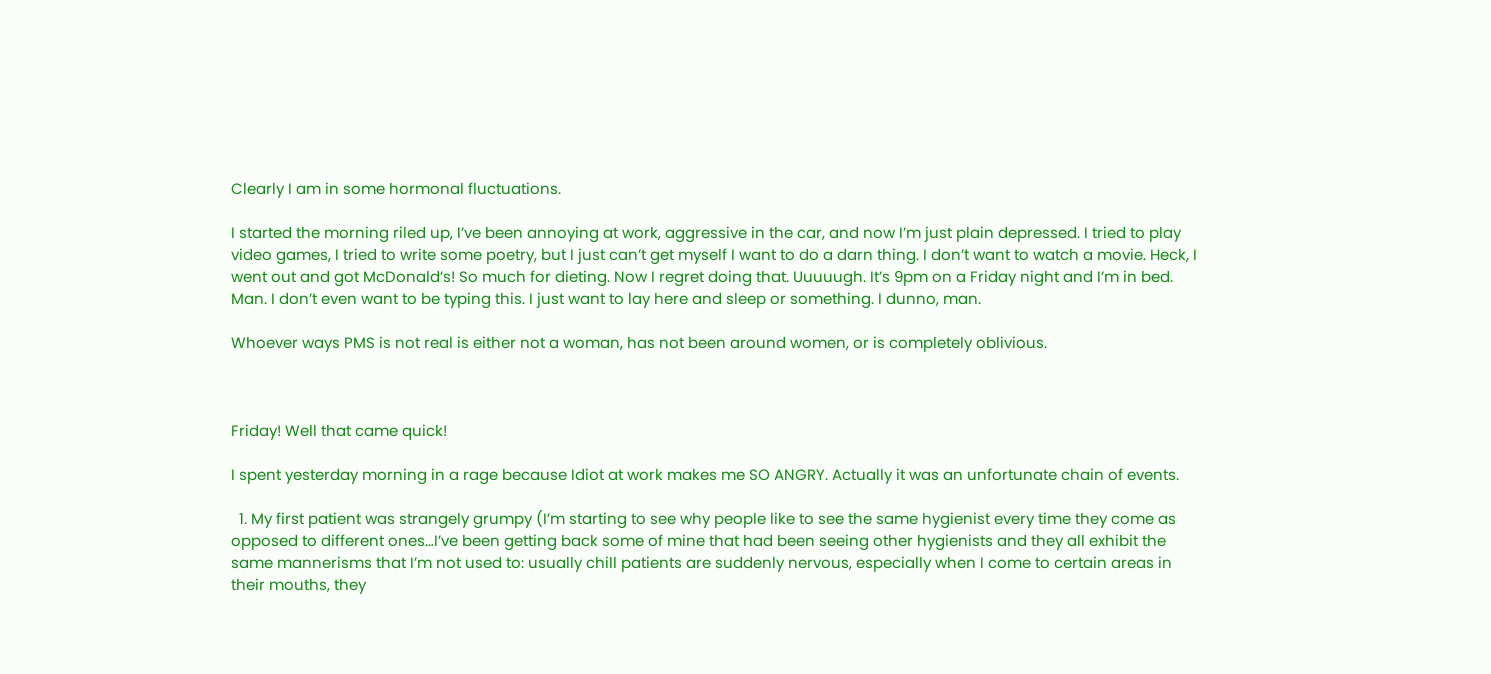Clearly I am in some hormonal fluctuations.

I started the morning riled up, I’ve been annoying at work, aggressive in the car, and now I’m just plain depressed. I tried to play video games, I tried to write some poetry, but I just can’t get myself I want to do a darn thing. I don’t want to watch a movie. Heck, I went out and got McDonald’s! So much for dieting. Now I regret doing that. Uuuuugh. It’s 9pm on a Friday night and I’m in bed. Man. I don’t even want to be typing this. I just want to lay here and sleep or something. I dunno, man.

Whoever ways PMS is not real is either not a woman, has not been around women, or is completely oblivious.



Friday! Well that came quick!

I spent yesterday morning in a rage because Idiot at work makes me SO ANGRY. Actually it was an unfortunate chain of events.

  1. My first patient was strangely grumpy (I’m starting to see why people like to see the same hygienist every time they come as opposed to different ones…I’ve been getting back some of mine that had been seeing other hygienists and they all exhibit the same mannerisms that I’m not used to: usually chill patients are suddenly nervous, especially when I come to certain areas in their mouths, they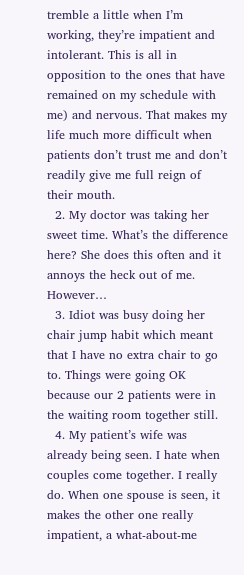tremble a little when I’m working, they’re impatient and intolerant. This is all in opposition to the ones that have remained on my schedule with me) and nervous. That makes my life much more difficult when patients don’t trust me and don’t readily give me full reign of their mouth.
  2. My doctor was taking her sweet time. What’s the difference here? She does this often and it annoys the heck out of me. However…
  3. Idiot was busy doing her chair jump habit which meant that I have no extra chair to go to. Things were going OK because our 2 patients were in the waiting room together still.
  4. My patient’s wife was already being seen. I hate when couples come together. I really do. When one spouse is seen, it makes the other one really impatient, a what-about-me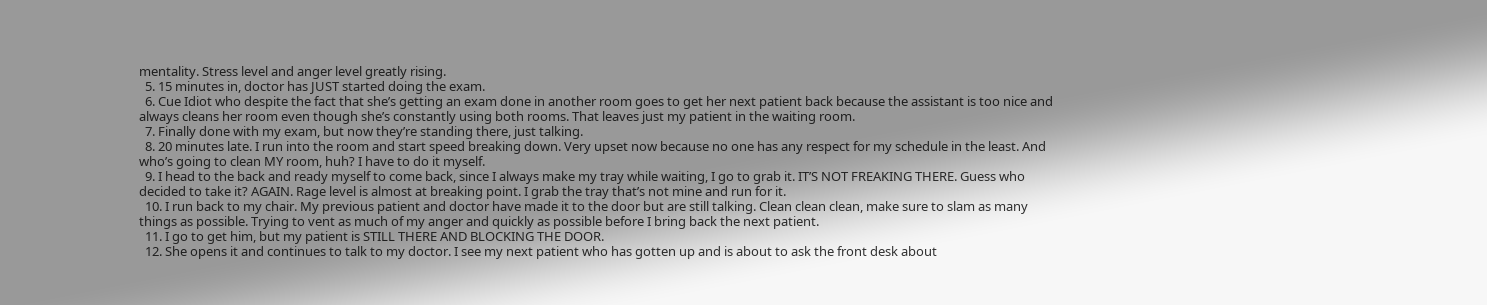mentality. Stress level and anger level greatly rising.
  5. 15 minutes in, doctor has JUST started doing the exam.
  6. Cue Idiot who despite the fact that she’s getting an exam done in another room goes to get her next patient back because the assistant is too nice and always cleans her room even though she’s constantly using both rooms. That leaves just my patient in the waiting room.
  7. Finally done with my exam, but now they’re standing there, just talking.
  8. 20 minutes late. I run into the room and start speed breaking down. Very upset now because no one has any respect for my schedule in the least. And who’s going to clean MY room, huh? I have to do it myself.
  9. I head to the back and ready myself to come back, since I always make my tray while waiting, I go to grab it. IT’S NOT FREAKING THERE. Guess who decided to take it? AGAIN. Rage level is almost at breaking point. I grab the tray that’s not mine and run for it.
  10. I run back to my chair. My previous patient and doctor have made it to the door but are still talking. Clean clean clean, make sure to slam as many things as possible. Trying to vent as much of my anger and quickly as possible before I bring back the next patient.
  11. I go to get him, but my patient is STILL THERE AND BLOCKING THE DOOR.
  12. She opens it and continues to talk to my doctor. I see my next patient who has gotten up and is about to ask the front desk about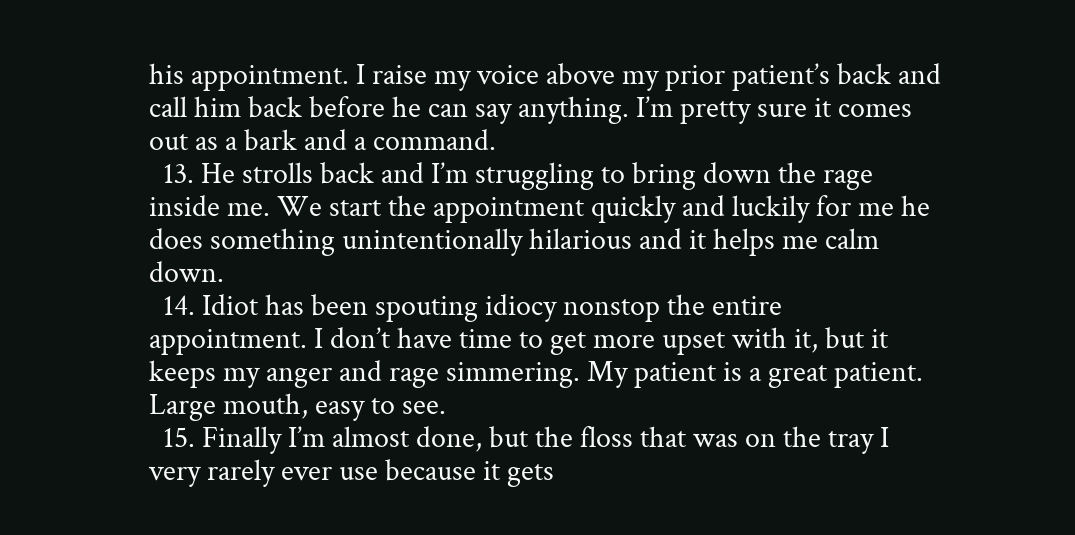his appointment. I raise my voice above my prior patient’s back and call him back before he can say anything. I’m pretty sure it comes out as a bark and a command.
  13. He strolls back and I’m struggling to bring down the rage inside me. We start the appointment quickly and luckily for me he does something unintentionally hilarious and it helps me calm down.
  14. Idiot has been spouting idiocy nonstop the entire appointment. I don’t have time to get more upset with it, but it keeps my anger and rage simmering. My patient is a great patient. Large mouth, easy to see.
  15. Finally I’m almost done, but the floss that was on the tray I very rarely ever use because it gets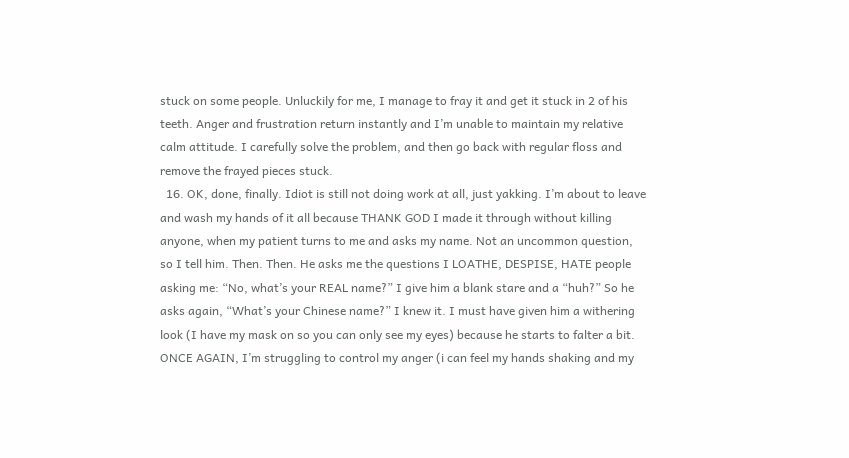stuck on some people. Unluckily for me, I manage to fray it and get it stuck in 2 of his teeth. Anger and frustration return instantly and I’m unable to maintain my relative calm attitude. I carefully solve the problem, and then go back with regular floss and remove the frayed pieces stuck.
  16. OK, done, finally. Idiot is still not doing work at all, just yakking. I’m about to leave and wash my hands of it all because THANK GOD I made it through without killing anyone, when my patient turns to me and asks my name. Not an uncommon question, so I tell him. Then. Then. He asks me the questions I LOATHE, DESPISE, HATE people asking me: “No, what’s your REAL name?” I give him a blank stare and a “huh?” So he asks again, “What’s your Chinese name?” I knew it. I must have given him a withering look (I have my mask on so you can only see my eyes) because he starts to falter a bit. ONCE AGAIN, I’m struggling to control my anger (i can feel my hands shaking and my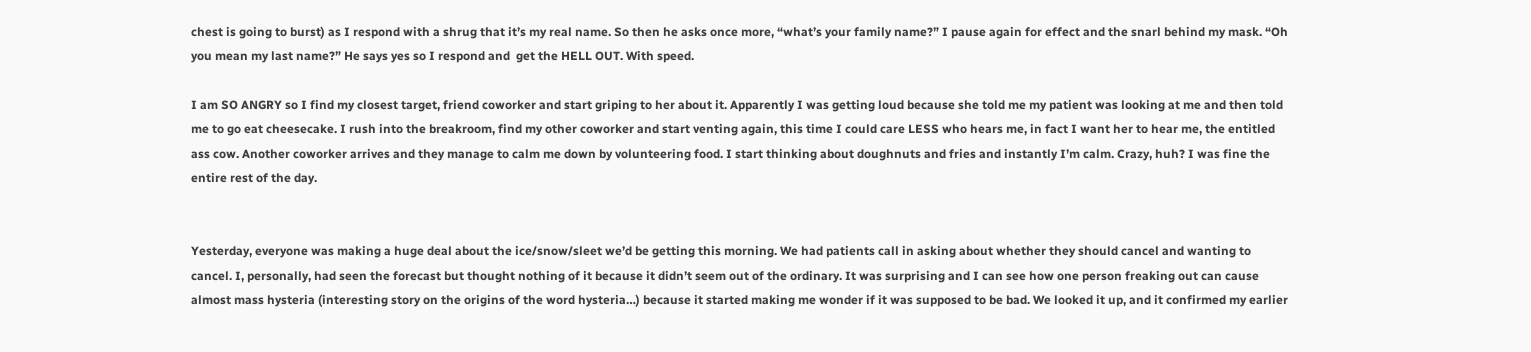chest is going to burst) as I respond with a shrug that it’s my real name. So then he asks once more, “what’s your family name?” I pause again for effect and the snarl behind my mask. “Oh you mean my last name?” He says yes so I respond and  get the HELL OUT. With speed.

I am SO ANGRY so I find my closest target, friend coworker and start griping to her about it. Apparently I was getting loud because she told me my patient was looking at me and then told me to go eat cheesecake. I rush into the breakroom, find my other coworker and start venting again, this time I could care LESS who hears me, in fact I want her to hear me, the entitled ass cow. Another coworker arrives and they manage to calm me down by volunteering food. I start thinking about doughnuts and fries and instantly I’m calm. Crazy, huh? I was fine the entire rest of the day.


Yesterday, everyone was making a huge deal about the ice/snow/sleet we’d be getting this morning. We had patients call in asking about whether they should cancel and wanting to cancel. I, personally, had seen the forecast but thought nothing of it because it didn’t seem out of the ordinary. It was surprising and I can see how one person freaking out can cause almost mass hysteria (interesting story on the origins of the word hysteria…) because it started making me wonder if it was supposed to be bad. We looked it up, and it confirmed my earlier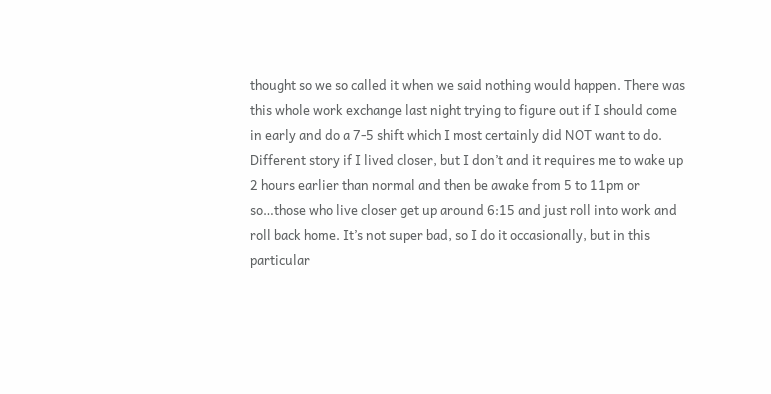thought so we so called it when we said nothing would happen. There was this whole work exchange last night trying to figure out if I should come in early and do a 7-5 shift which I most certainly did NOT want to do. Different story if I lived closer, but I don’t and it requires me to wake up 2 hours earlier than normal and then be awake from 5 to 11pm or so…those who live closer get up around 6:15 and just roll into work and roll back home. It’s not super bad, so I do it occasionally, but in this particular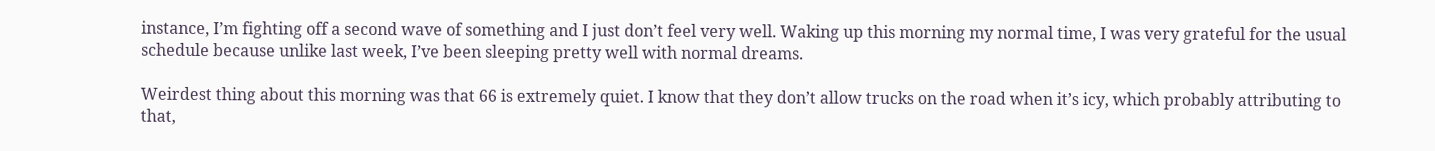instance, I’m fighting off a second wave of something and I just don’t feel very well. Waking up this morning my normal time, I was very grateful for the usual schedule because unlike last week, I’ve been sleeping pretty well with normal dreams.

Weirdest thing about this morning was that 66 is extremely quiet. I know that they don’t allow trucks on the road when it’s icy, which probably attributing to that,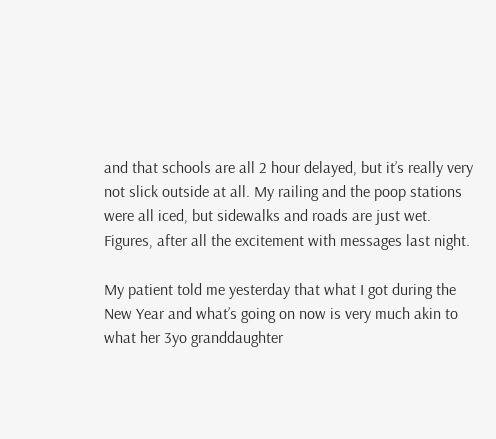and that schools are all 2 hour delayed, but it’s really very not slick outside at all. My railing and the poop stations were all iced, but sidewalks and roads are just wet. Figures, after all the excitement with messages last night.

My patient told me yesterday that what I got during the New Year and what’s going on now is very much akin to what her 3yo granddaughter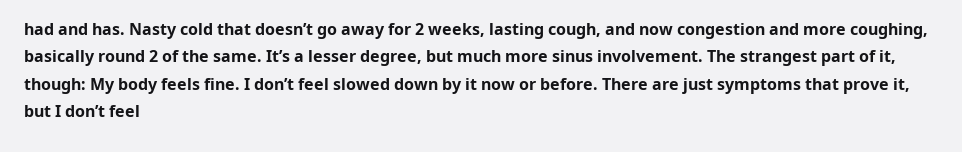had and has. Nasty cold that doesn’t go away for 2 weeks, lasting cough, and now congestion and more coughing, basically round 2 of the same. It’s a lesser degree, but much more sinus involvement. The strangest part of it, though: My body feels fine. I don’t feel slowed down by it now or before. There are just symptoms that prove it, but I don’t feel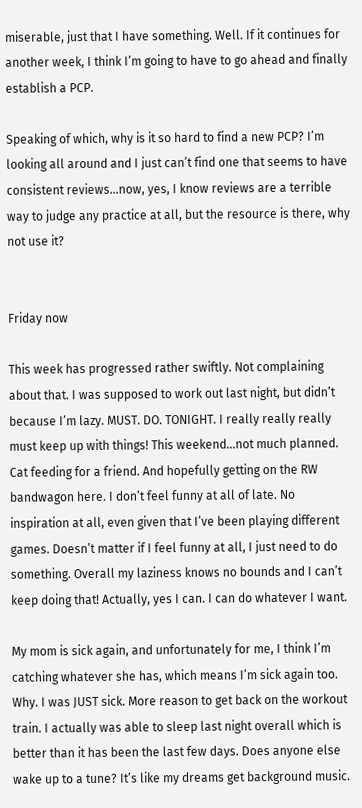miserable, just that I have something. Well. If it continues for another week, I think I’m going to have to go ahead and finally establish a PCP.

Speaking of which, why is it so hard to find a new PCP? I’m looking all around and I just can’t find one that seems to have consistent reviews…now, yes, I know reviews are a terrible way to judge any practice at all, but the resource is there, why not use it?


Friday now

This week has progressed rather swiftly. Not complaining about that. I was supposed to work out last night, but didn’t because I’m lazy. MUST. DO. TONIGHT. I really really really must keep up with things! This weekend…not much planned. Cat feeding for a friend. And hopefully getting on the RW bandwagon here. I don’t feel funny at all of late. No inspiration at all, even given that I’ve been playing different games. Doesn’t matter if I feel funny at all, I just need to do something. Overall my laziness knows no bounds and I can’t keep doing that! Actually, yes I can. I can do whatever I want.

My mom is sick again, and unfortunately for me, I think I’m catching whatever she has, which means I’m sick again too. Why. I was JUST sick. More reason to get back on the workout train. I actually was able to sleep last night overall which is better than it has been the last few days. Does anyone else wake up to a tune? It’s like my dreams get background music.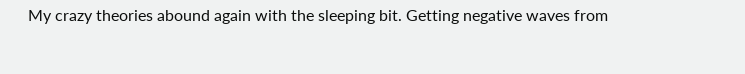My crazy theories abound again with the sleeping bit. Getting negative waves from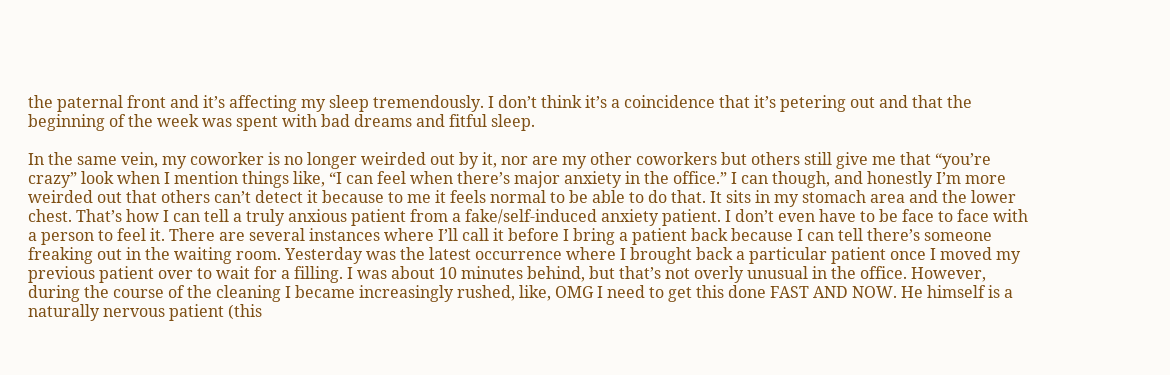the paternal front and it’s affecting my sleep tremendously. I don’t think it’s a coincidence that it’s petering out and that the beginning of the week was spent with bad dreams and fitful sleep.

In the same vein, my coworker is no longer weirded out by it, nor are my other coworkers but others still give me that “you’re crazy” look when I mention things like, “I can feel when there’s major anxiety in the office.” I can though, and honestly I’m more weirded out that others can’t detect it because to me it feels normal to be able to do that. It sits in my stomach area and the lower chest. That’s how I can tell a truly anxious patient from a fake/self-induced anxiety patient. I don’t even have to be face to face with a person to feel it. There are several instances where I’ll call it before I bring a patient back because I can tell there’s someone freaking out in the waiting room. Yesterday was the latest occurrence where I brought back a particular patient once I moved my previous patient over to wait for a filling. I was about 10 minutes behind, but that’s not overly unusual in the office. However, during the course of the cleaning I became increasingly rushed, like, OMG I need to get this done FAST AND NOW. He himself is a naturally nervous patient (this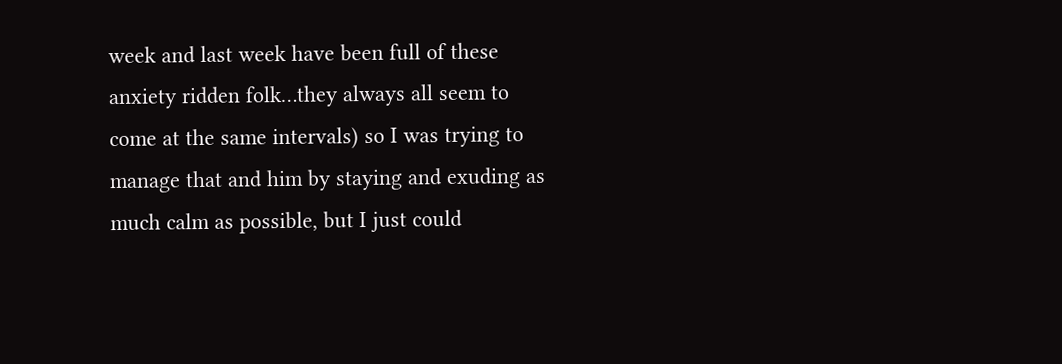week and last week have been full of these anxiety ridden folk…they always all seem to come at the same intervals) so I was trying to manage that and him by staying and exuding as much calm as possible, but I just could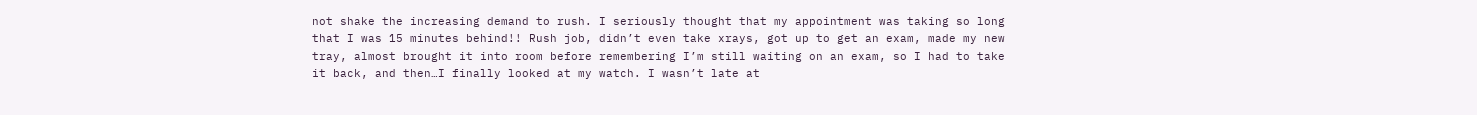not shake the increasing demand to rush. I seriously thought that my appointment was taking so long that I was 15 minutes behind!! Rush job, didn’t even take xrays, got up to get an exam, made my new tray, almost brought it into room before remembering I’m still waiting on an exam, so I had to take it back, and then…I finally looked at my watch. I wasn’t late at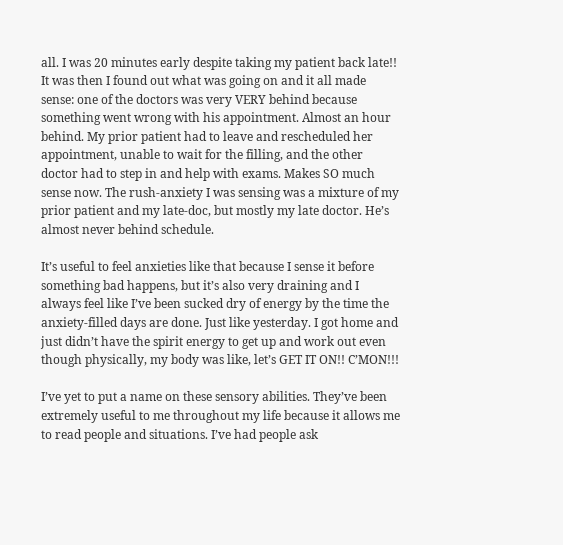all. I was 20 minutes early despite taking my patient back late!! It was then I found out what was going on and it all made sense: one of the doctors was very VERY behind because something went wrong with his appointment. Almost an hour behind. My prior patient had to leave and rescheduled her appointment, unable to wait for the filling, and the other doctor had to step in and help with exams. Makes SO much sense now. The rush-anxiety I was sensing was a mixture of my prior patient and my late-doc, but mostly my late doctor. He’s almost never behind schedule.

It’s useful to feel anxieties like that because I sense it before something bad happens, but it’s also very draining and I always feel like I’ve been sucked dry of energy by the time the anxiety-filled days are done. Just like yesterday. I got home and just didn’t have the spirit energy to get up and work out even though physically, my body was like, let’s GET IT ON!! C’MON!!!

I’ve yet to put a name on these sensory abilities. They’ve been extremely useful to me throughout my life because it allows me to read people and situations. I’ve had people ask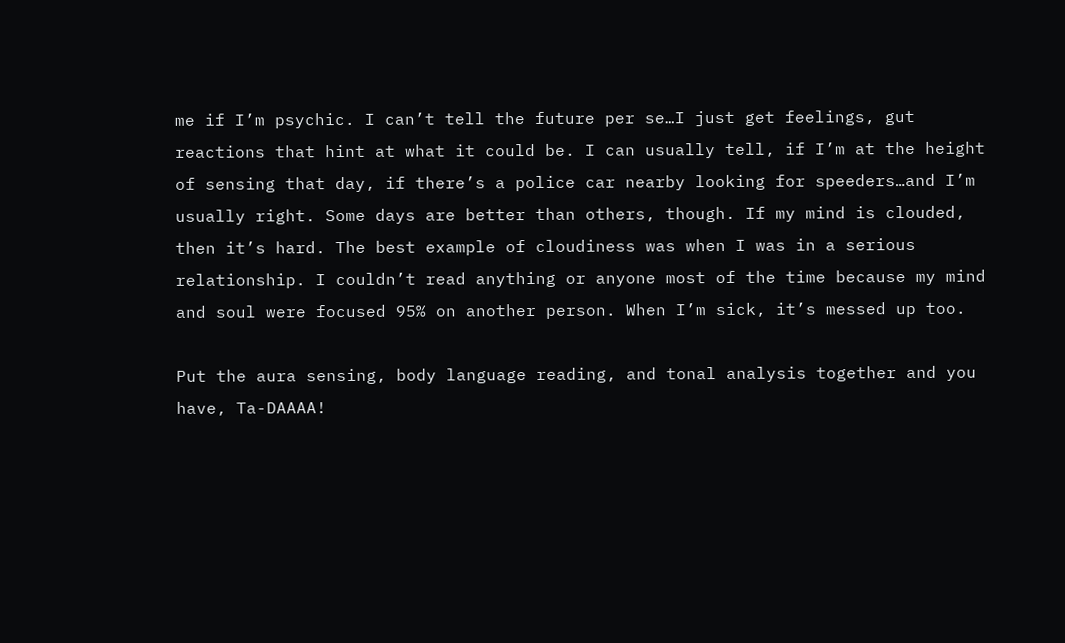me if I’m psychic. I can’t tell the future per se…I just get feelings, gut reactions that hint at what it could be. I can usually tell, if I’m at the height of sensing that day, if there’s a police car nearby looking for speeders…and I’m usually right. Some days are better than others, though. If my mind is clouded, then it’s hard. The best example of cloudiness was when I was in a serious relationship. I couldn’t read anything or anyone most of the time because my mind and soul were focused 95% on another person. When I’m sick, it’s messed up too.

Put the aura sensing, body language reading, and tonal analysis together and you have, Ta-DAAAA!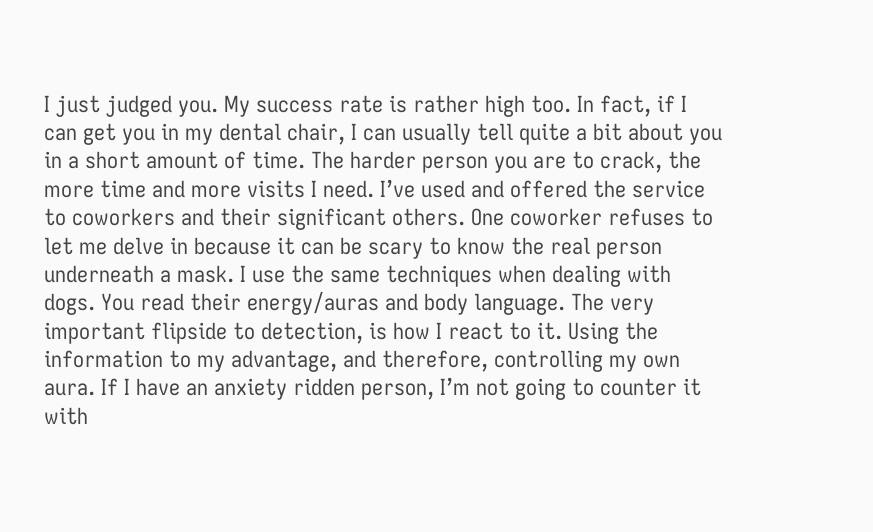I just judged you. My success rate is rather high too. In fact, if I can get you in my dental chair, I can usually tell quite a bit about you in a short amount of time. The harder person you are to crack, the more time and more visits I need. I’ve used and offered the service to coworkers and their significant others. One coworker refuses to let me delve in because it can be scary to know the real person underneath a mask. I use the same techniques when dealing with dogs. You read their energy/auras and body language. The very important flipside to detection, is how I react to it. Using the information to my advantage, and therefore, controlling my own aura. If I have an anxiety ridden person, I’m not going to counter it with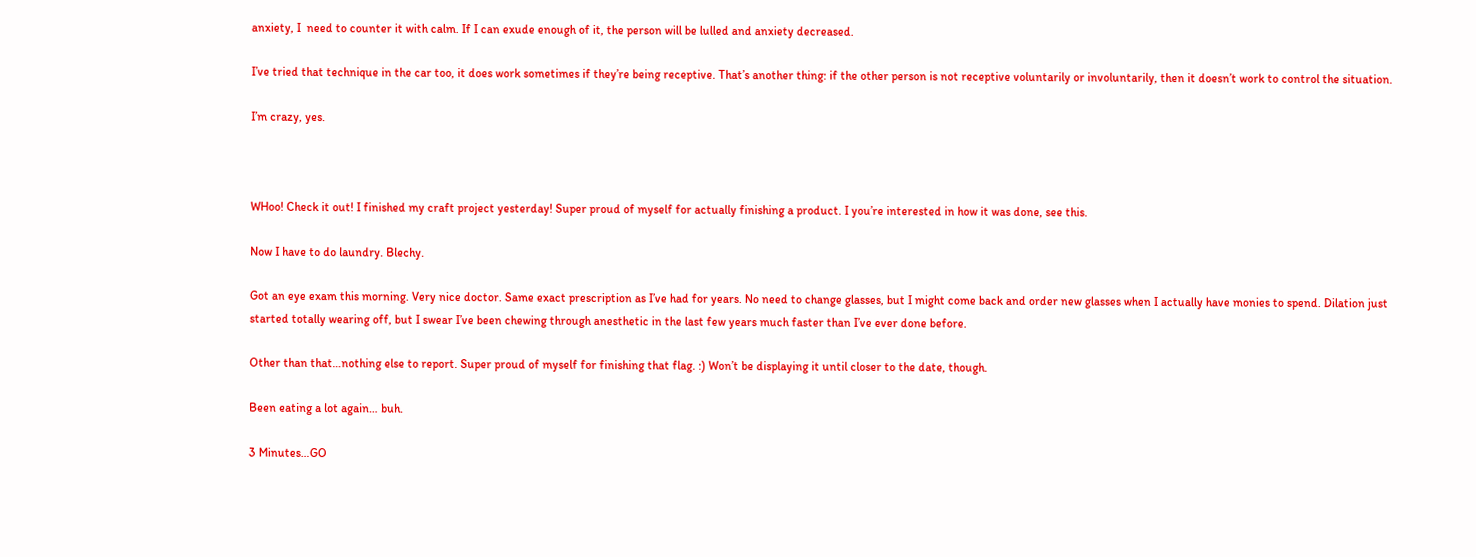anxiety, I  need to counter it with calm. If I can exude enough of it, the person will be lulled and anxiety decreased.

I’ve tried that technique in the car too, it does work sometimes if they’re being receptive. That’s another thing: if the other person is not receptive voluntarily or involuntarily, then it doesn’t work to control the situation.

I’m crazy, yes.



WHoo! Check it out! I finished my craft project yesterday! Super proud of myself for actually finishing a product. I you’re interested in how it was done, see this.

Now I have to do laundry. Blechy.

Got an eye exam this morning. Very nice doctor. Same exact prescription as I’ve had for years. No need to change glasses, but I might come back and order new glasses when I actually have monies to spend. Dilation just started totally wearing off, but I swear I’ve been chewing through anesthetic in the last few years much faster than I’ve ever done before.

Other than that…nothing else to report. Super proud of myself for finishing that flag. :) Won’t be displaying it until closer to the date, though.

Been eating a lot again… buh.

3 Minutes…GO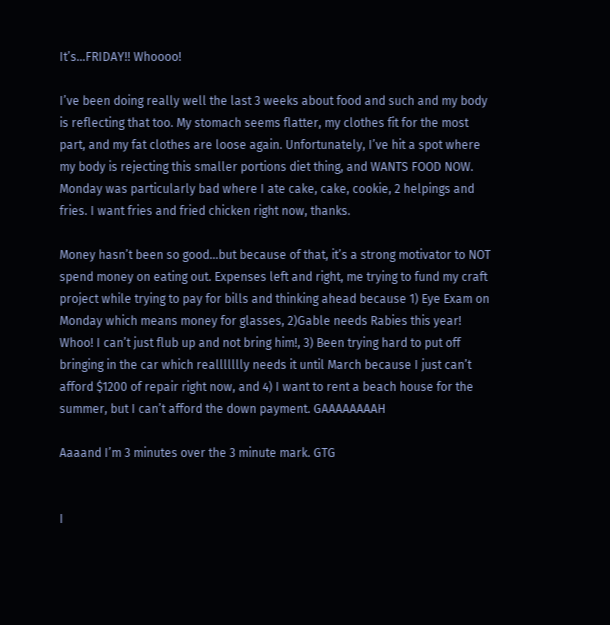It’s…FRIDAY!! Whoooo!

I’ve been doing really well the last 3 weeks about food and such and my body is reflecting that too. My stomach seems flatter, my clothes fit for the most part, and my fat clothes are loose again. Unfortunately, I’ve hit a spot where my body is rejecting this smaller portions diet thing, and WANTS FOOD NOW. Monday was particularly bad where I ate cake, cake, cookie, 2 helpings and fries. I want fries and fried chicken right now, thanks.

Money hasn’t been so good…but because of that, it’s a strong motivator to NOT spend money on eating out. Expenses left and right, me trying to fund my craft project while trying to pay for bills and thinking ahead because 1) Eye Exam on Monday which means money for glasses, 2)Gable needs Rabies this year! Whoo! I can’t just flub up and not bring him!, 3) Been trying hard to put off bringing in the car which reallllllly needs it until March because I just can’t afford $1200 of repair right now, and 4) I want to rent a beach house for the summer, but I can’t afford the down payment. GAAAAAAAAH

Aaaand I’m 3 minutes over the 3 minute mark. GTG


I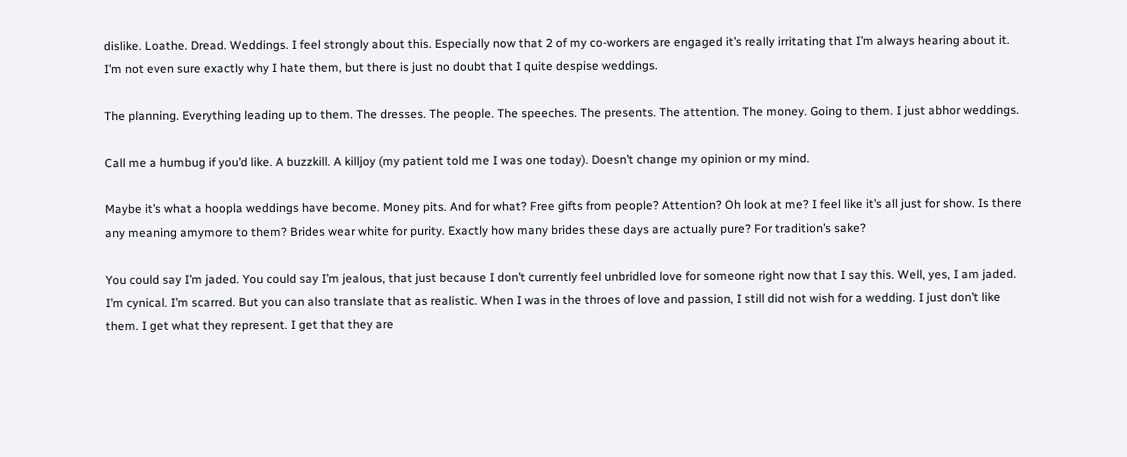dislike. Loathe. Dread. Weddings. I feel strongly about this. Especially now that 2 of my co-workers are engaged it’s really irritating that I’m always hearing about it. I’m not even sure exactly why I hate them, but there is just no doubt that I quite despise weddings.

The planning. Everything leading up to them. The dresses. The people. The speeches. The presents. The attention. The money. Going to them. I just abhor weddings.

Call me a humbug if you’d like. A buzzkill. A killjoy (my patient told me I was one today). Doesn’t change my opinion or my mind.

Maybe it’s what a hoopla weddings have become. Money pits. And for what? Free gifts from people? Attention? Oh look at me? I feel like it’s all just for show. Is there any meaning amymore to them? Brides wear white for purity. Exactly how many brides these days are actually pure? For tradition’s sake?

You could say I’m jaded. You could say I’m jealous, that just because I don’t currently feel unbridled love for someone right now that I say this. Well, yes, I am jaded. I’m cynical. I’m scarred. But you can also translate that as realistic. When I was in the throes of love and passion, I still did not wish for a wedding. I just don’t like them. I get what they represent. I get that they are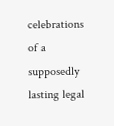celebrations of a supposedly lasting legal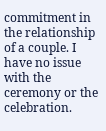commitment in the relationship of a couple. I have no issue with the ceremony or the celebration.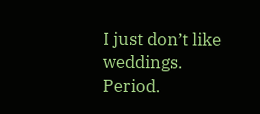I just don’t like weddings. Period.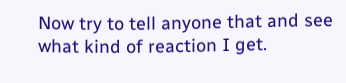Now try to tell anyone that and see what kind of reaction I get.